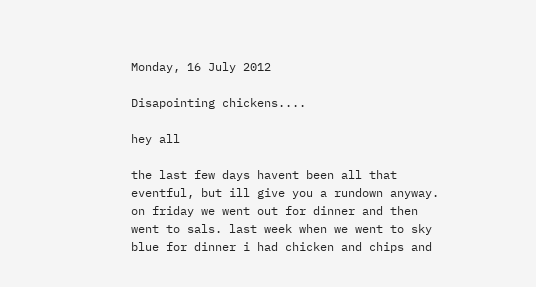Monday, 16 July 2012

Disapointing chickens....

hey all

the last few days havent been all that eventful, but ill give you a rundown anyway. on friday we went out for dinner and then went to sals. last week when we went to sky blue for dinner i had chicken and chips and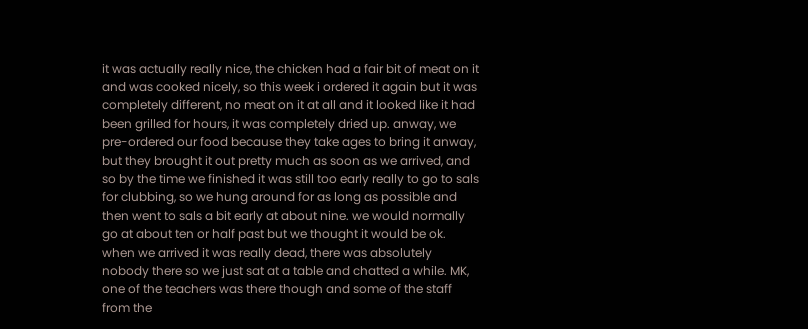it was actually really nice, the chicken had a fair bit of meat on it and was cooked nicely, so this week i ordered it again but it was completely different, no meat on it at all and it looked like it had been grilled for hours, it was completely dried up. anway, we pre-ordered our food because they take ages to bring it anway, but they brought it out pretty much as soon as we arrived, and so by the time we finished it was still too early really to go to sals for clubbing, so we hung around for as long as possible and then went to sals a bit early at about nine. we would normally go at about ten or half past but we thought it would be ok. when we arrived it was really dead, there was absolutely nobody there so we just sat at a table and chatted a while. MK, one of the teachers was there though and some of the staff from the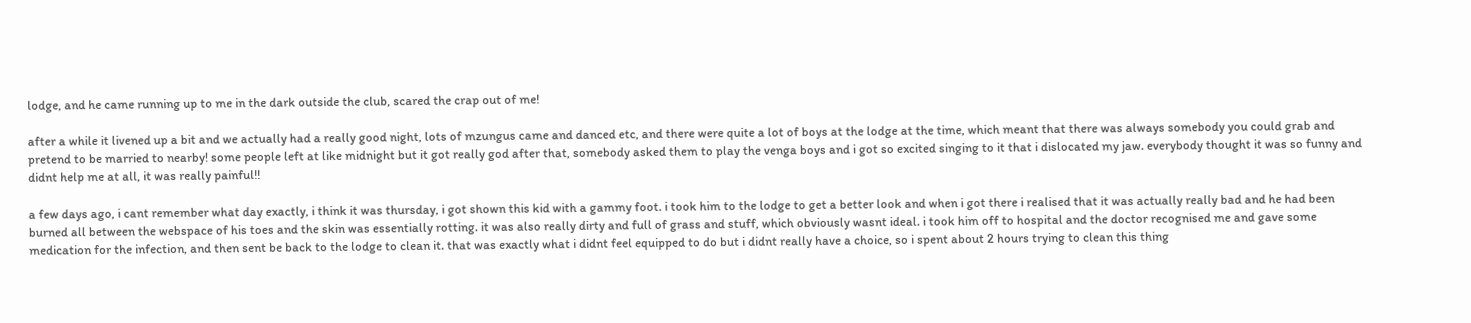lodge, and he came running up to me in the dark outside the club, scared the crap out of me!

after a while it livened up a bit and we actually had a really good night, lots of mzungus came and danced etc, and there were quite a lot of boys at the lodge at the time, which meant that there was always somebody you could grab and pretend to be married to nearby! some people left at like midnight but it got really god after that, somebody asked them to play the venga boys and i got so excited singing to it that i dislocated my jaw. everybody thought it was so funny and didnt help me at all, it was really painful!!

a few days ago, i cant remember what day exactly, i think it was thursday, i got shown this kid with a gammy foot. i took him to the lodge to get a better look and when i got there i realised that it was actually really bad and he had been burned all between the webspace of his toes and the skin was essentially rotting. it was also really dirty and full of grass and stuff, which obviously wasnt ideal. i took him off to hospital and the doctor recognised me and gave some medication for the infection, and then sent be back to the lodge to clean it. that was exactly what i didnt feel equipped to do but i didnt really have a choice, so i spent about 2 hours trying to clean this thing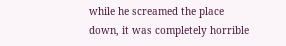while he screamed the place down, it was completely horrible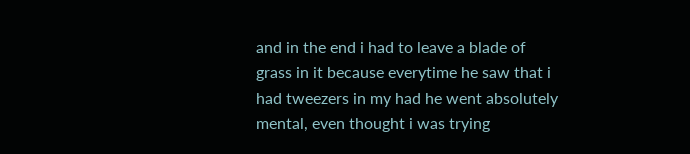and in the end i had to leave a blade of grass in it because everytime he saw that i had tweezers in my had he went absolutely mental, even thought i was trying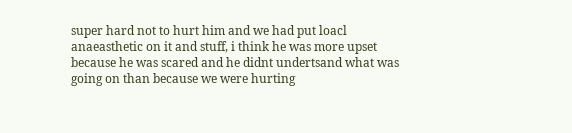super hard not to hurt him and we had put loacl anaeasthetic on it and stuff, i think he was more upset because he was scared and he didnt undertsand what was going on than because we were hurting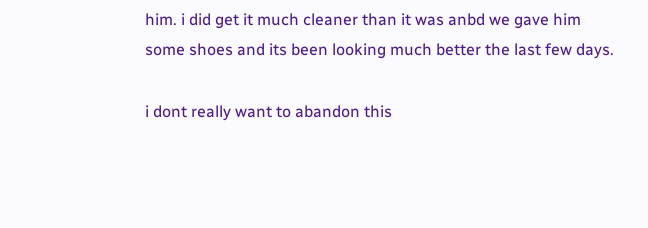him. i did get it much cleaner than it was anbd we gave him some shoes and its been looking much better the last few days.

i dont really want to abandon this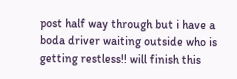post half way through but i have a boda driver waiting outside who is getting restless!! will finish this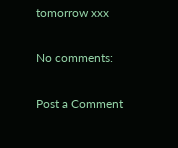tomorrow xxx

No comments:

Post a Comment